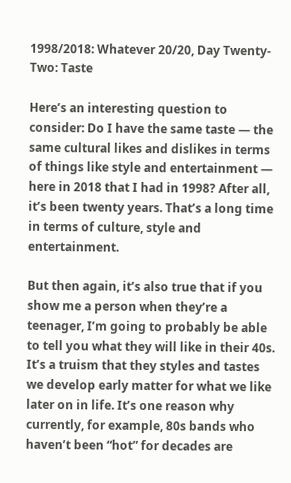1998/2018: Whatever 20/20, Day Twenty-Two: Taste

Here’s an interesting question to consider: Do I have the same taste — the same cultural likes and dislikes in terms of things like style and entertainment — here in 2018 that I had in 1998? After all, it’s been twenty years. That’s a long time in terms of culture, style and entertainment.

But then again, it’s also true that if you show me a person when they’re a teenager, I’m going to probably be able to tell you what they will like in their 40s. It’s a truism that they styles and tastes we develop early matter for what we like later on in life. It’s one reason why currently, for example, 80s bands who haven’t been “hot” for decades are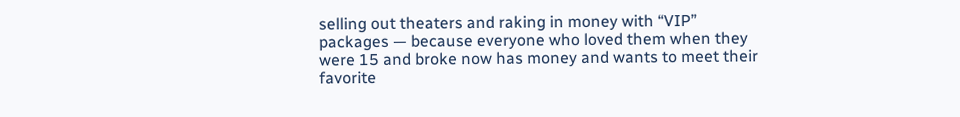selling out theaters and raking in money with “VIP” packages — because everyone who loved them when they were 15 and broke now has money and wants to meet their favorite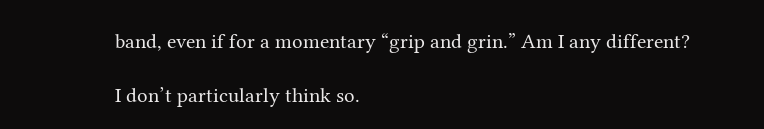band, even if for a momentary “grip and grin.” Am I any different?

I don’t particularly think so.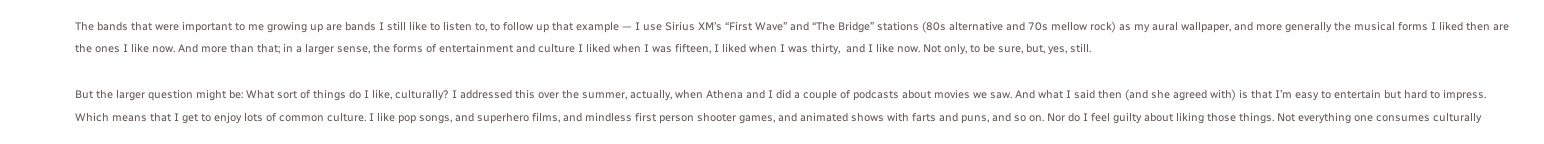The bands that were important to me growing up are bands I still like to listen to, to follow up that example — I use Sirius XM’s “First Wave” and “The Bridge” stations (80s alternative and 70s mellow rock) as my aural wallpaper, and more generally the musical forms I liked then are the ones I like now. And more than that; in a larger sense, the forms of entertainment and culture I liked when I was fifteen, I liked when I was thirty,  and I like now. Not only, to be sure, but, yes, still.

But the larger question might be: What sort of things do I like, culturally? I addressed this over the summer, actually, when Athena and I did a couple of podcasts about movies we saw. And what I said then (and she agreed with) is that I’m easy to entertain but hard to impress. Which means that I get to enjoy lots of common culture. I like pop songs, and superhero films, and mindless first person shooter games, and animated shows with farts and puns, and so on. Nor do I feel guilty about liking those things. Not everything one consumes culturally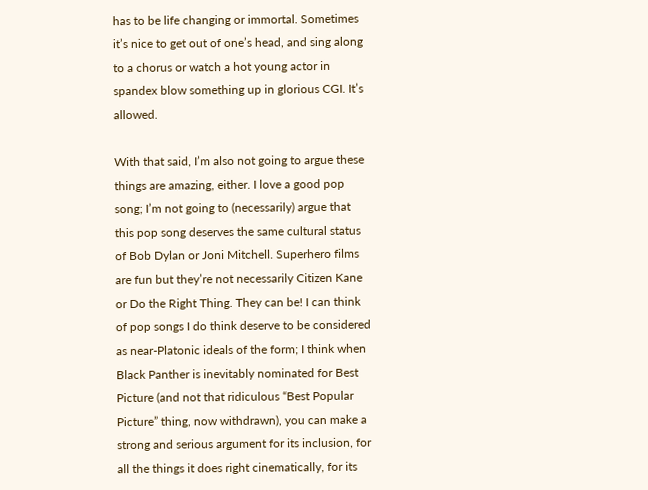has to be life changing or immortal. Sometimes it’s nice to get out of one’s head, and sing along to a chorus or watch a hot young actor in spandex blow something up in glorious CGI. It’s allowed.

With that said, I’m also not going to argue these things are amazing, either. I love a good pop song; I’m not going to (necessarily) argue that this pop song deserves the same cultural status of Bob Dylan or Joni Mitchell. Superhero films are fun but they’re not necessarily Citizen Kane or Do the Right Thing. They can be! I can think of pop songs I do think deserve to be considered as near-Platonic ideals of the form; I think when Black Panther is inevitably nominated for Best Picture (and not that ridiculous “Best Popular Picture” thing, now withdrawn), you can make a strong and serious argument for its inclusion, for all the things it does right cinematically, for its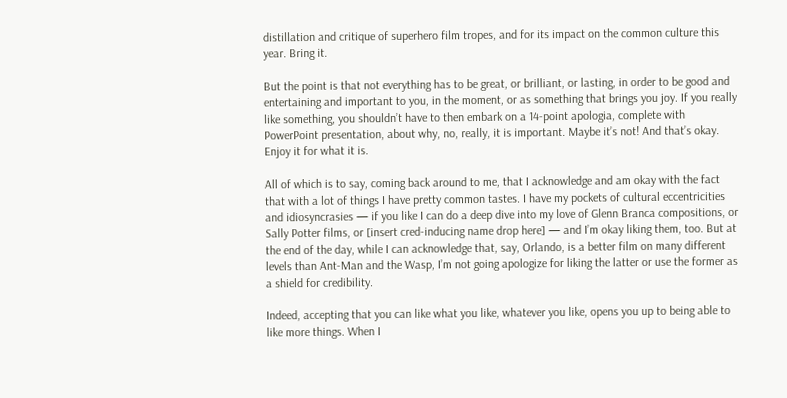distillation and critique of superhero film tropes, and for its impact on the common culture this year. Bring it.

But the point is that not everything has to be great, or brilliant, or lasting, in order to be good and entertaining and important to you, in the moment, or as something that brings you joy. If you really like something, you shouldn’t have to then embark on a 14-point apologia, complete with PowerPoint presentation, about why, no, really, it is important. Maybe it’s not! And that’s okay. Enjoy it for what it is.

All of which is to say, coming back around to me, that I acknowledge and am okay with the fact that with a lot of things I have pretty common tastes. I have my pockets of cultural eccentricities and idiosyncrasies — if you like I can do a deep dive into my love of Glenn Branca compositions, or Sally Potter films, or [insert cred-inducing name drop here] — and I’m okay liking them, too. But at the end of the day, while I can acknowledge that, say, Orlando, is a better film on many different levels than Ant-Man and the Wasp, I’m not going apologize for liking the latter or use the former as a shield for credibility.

Indeed, accepting that you can like what you like, whatever you like, opens you up to being able to like more things. When I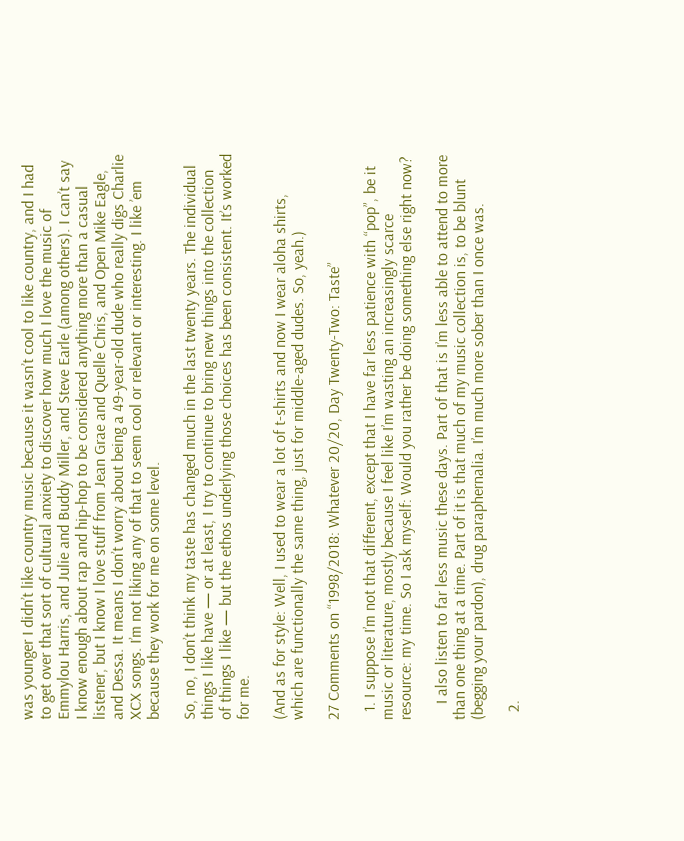was younger I didn’t like country music because it wasn’t cool to like country, and I had to get over that sort of cultural anxiety to discover how much I love the music of Emmylou Harris, and Julie and Buddy Miller, and Steve Earle (among others). I can’t say I know enough about rap and hip-hop to be considered anything more than a casual listener, but I know I love stuff from Jean Grae and Quelle Chris, and Open Mike Eagle, and Dessa. It means I don’t worry about being a 49-year-old dude who really digs Charlie XCX songs. I’m not liking any of that to seem cool or relevant or interesting. I like ’em because they work for me on some level.

So, no, I don’t think my taste has changed much in the last twenty years. The individual things I like have — or at least, I try to continue to bring new things into the collection of things I like — but the ethos underlying those choices has been consistent. It’s worked for me.

(And as for style: Well, I used to wear a lot of t-shirts and now I wear aloha shirts, which are functionally the same thing, just for middle-aged dudes. So, yeah.)

27 Comments on “1998/2018: Whatever 20/20, Day Twenty-Two: Taste”

  1. I suppose I’m not that different, except that I have far less patience with “pop”, be it music or literature, mostly because I feel like I’m wasting an increasingly scarce resource: my time. So I ask myself: Would you rather be doing something else right now?

    I also listen to far less music these days. Part of that is I’m less able to attend to more than one thing at a time. Part of it is that much of my music collection is, to be blunt (begging your pardon), drug paraphernalia. I’m much more sober than I once was.

  2.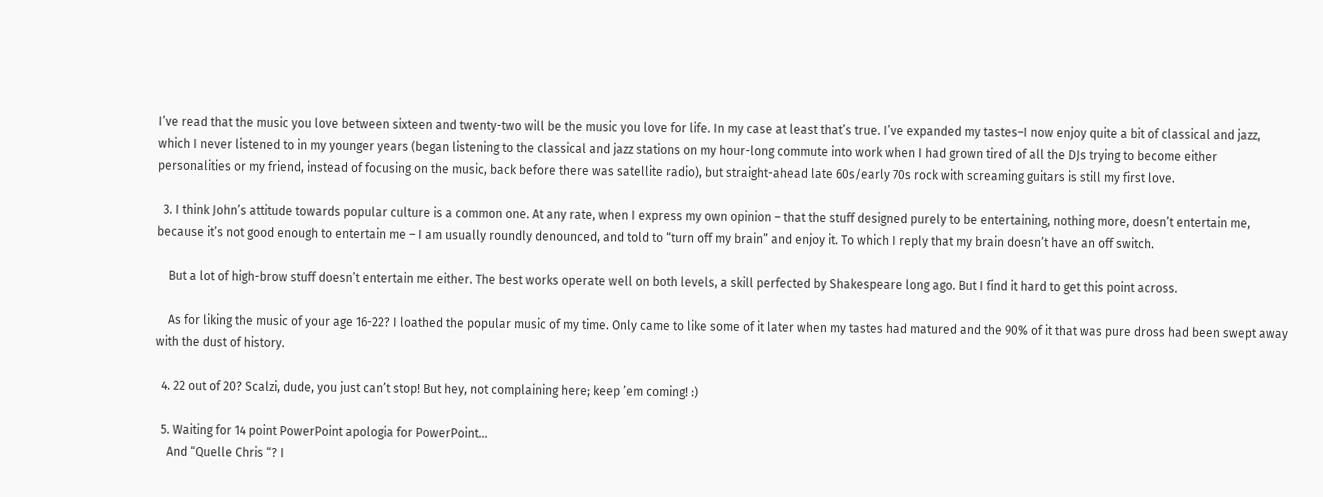I’ve read that the music you love between sixteen and twenty-two will be the music you love for life. In my case at least that’s true. I’ve expanded my tastes–I now enjoy quite a bit of classical and jazz, which I never listened to in my younger years (began listening to the classical and jazz stations on my hour-long commute into work when I had grown tired of all the DJs trying to become either personalities or my friend, instead of focusing on the music, back before there was satellite radio), but straight-ahead late 60s/early 70s rock with screaming guitars is still my first love.

  3. I think John’s attitude towards popular culture is a common one. At any rate, when I express my own opinion – that the stuff designed purely to be entertaining, nothing more, doesn’t entertain me, because it’s not good enough to entertain me – I am usually roundly denounced, and told to “turn off my brain” and enjoy it. To which I reply that my brain doesn’t have an off switch.

    But a lot of high-brow stuff doesn’t entertain me either. The best works operate well on both levels, a skill perfected by Shakespeare long ago. But I find it hard to get this point across.

    As for liking the music of your age 16-22? I loathed the popular music of my time. Only came to like some of it later when my tastes had matured and the 90% of it that was pure dross had been swept away with the dust of history.

  4. 22 out of 20? Scalzi, dude, you just can’t stop! But hey, not complaining here; keep ’em coming! :)

  5. Waiting for 14 point PowerPoint apologia for PowerPoint…
    And “Quelle Chris “? I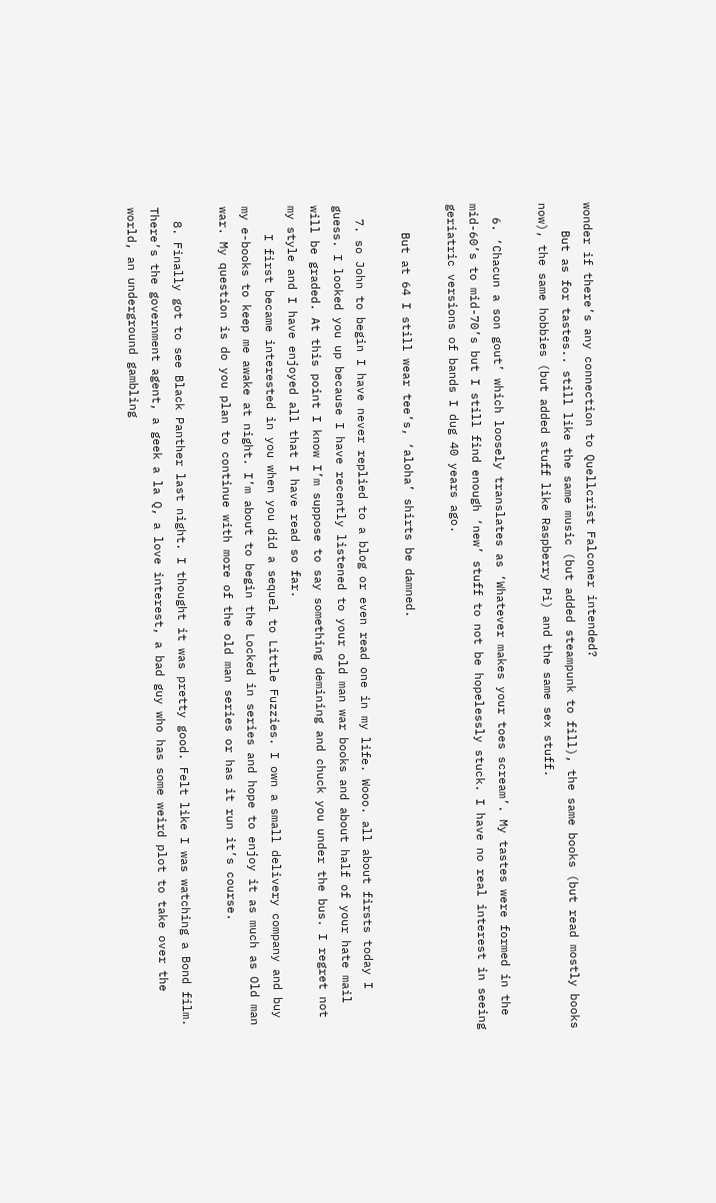wonder if there’s any connection to Quellcrist Falconer intended?
    But as for tastes.. still like the same music (but added steampunk to fill), the same books (but read mostly books now), the same hobbies (but added stuff like Raspberry Pi) and the same sex stuff.

  6. ‘Chacun a son gout’ which loosely translates as ‘Whatever makes your toes scream’. My tastes were formed in the mid-60’s to mid-70’s but I still find enough ‘new’ stuff to not be hopelessly stuck. I have no real interest in seeing geriatric versions of bands I dug 40 years ago.

    But at 64 I still wear tee’s, ‘aloha’ shirts be damned.

  7. so John to begin I have never replied to a blog or even read one in my life. Wooo. all about firsts today I guess. I looked you up because I have recently listened to your old man war books and about half of your hate mail will be graded. At this point I know I’m suppose to say something demining and chuck you under the bus. I regret not my style and I have enjoyed all that I have read so far.
    I first became interested in you when you did a sequel to Little Fuzzies. I own a small delivery company and buy my e-books to keep me awake at night. I’m about to begin the Locked in series and hope to enjoy it as much as Old man war. My question is do you plan to continue with more of the old man series or has it run it’s course.

  8. Finally got to see Black Panther last night. I thought it was pretty good. Felt like I was watching a Bond film. There’s the government agent, a geek a la Q, a love interest, a bad guy who has some weird plot to take over the world, an underground gambling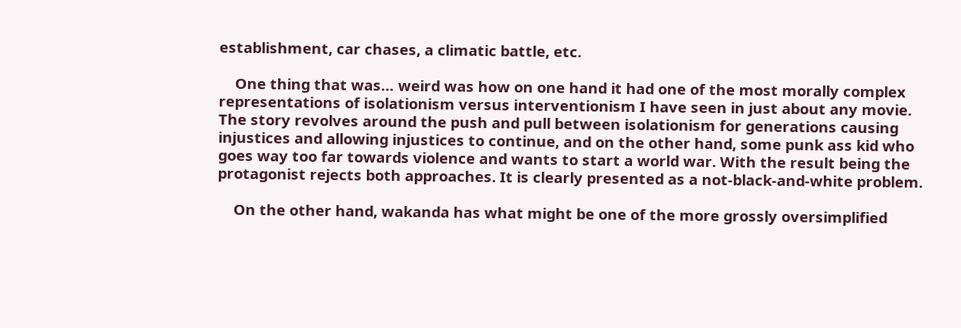establishment, car chases, a climatic battle, etc.

    One thing that was… weird was how on one hand it had one of the most morally complex representations of isolationism versus interventionism I have seen in just about any movie. The story revolves around the push and pull between isolationism for generations causing injustices and allowing injustices to continue, and on the other hand, some punk ass kid who goes way too far towards violence and wants to start a world war. With the result being the protagonist rejects both approaches. It is clearly presented as a not-black-and-white problem.

    On the other hand, wakanda has what might be one of the more grossly oversimplified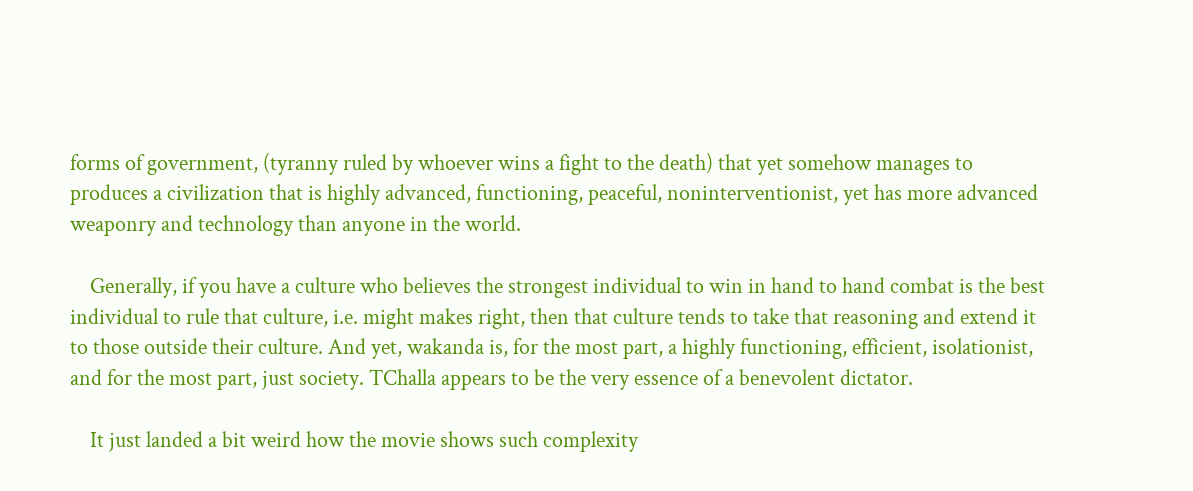forms of government, (tyranny ruled by whoever wins a fight to the death) that yet somehow manages to produces a civilization that is highly advanced, functioning, peaceful, noninterventionist, yet has more advanced weaponry and technology than anyone in the world.

    Generally, if you have a culture who believes the strongest individual to win in hand to hand combat is the best individual to rule that culture, i.e. might makes right, then that culture tends to take that reasoning and extend it to those outside their culture. And yet, wakanda is, for the most part, a highly functioning, efficient, isolationist, and for the most part, just society. TChalla appears to be the very essence of a benevolent dictator.

    It just landed a bit weird how the movie shows such complexity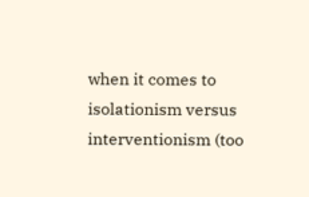when it comes to isolationism versus interventionism (too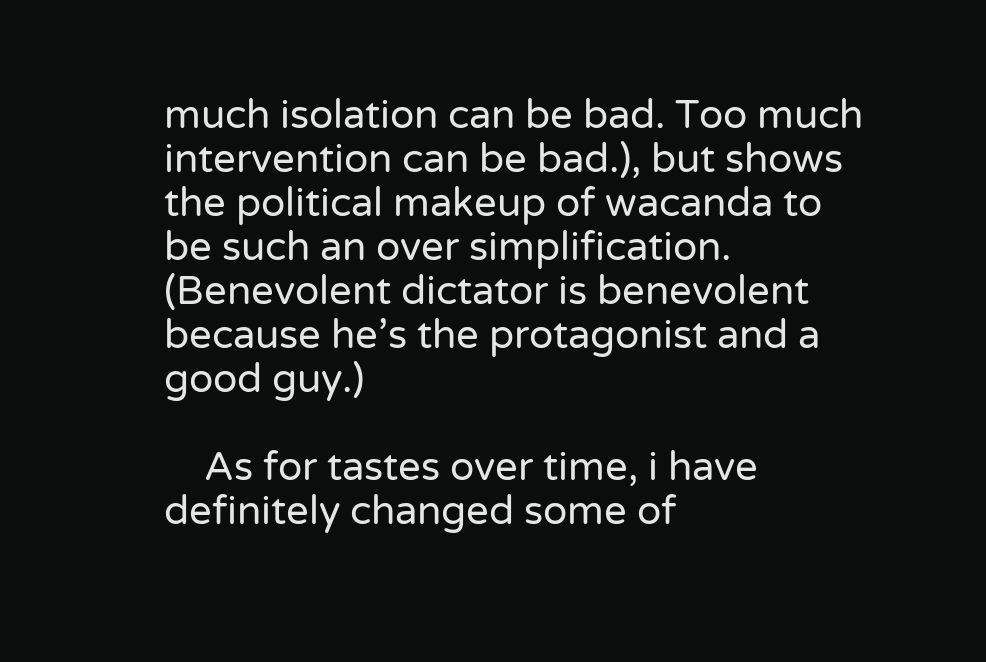much isolation can be bad. Too much intervention can be bad.), but shows the political makeup of wacanda to be such an over simplification. (Benevolent dictator is benevolent because he’s the protagonist and a good guy.)

    As for tastes over time, i have definitely changed some of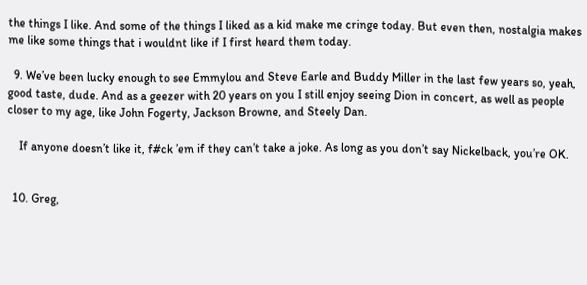the things I like. And some of the things I liked as a kid make me cringe today. But even then, nostalgia makes me like some things that i wouldnt like if I first heard them today.

  9. We’ve been lucky enough to see Emmylou and Steve Earle and Buddy Miller in the last few years so, yeah, good taste, dude. And as a geezer with 20 years on you I still enjoy seeing Dion in concert, as well as people closer to my age, like John Fogerty, Jackson Browne, and Steely Dan.

    If anyone doesn’t like it, f#ck ’em if they can’t take a joke. As long as you don’t say Nickelback, you’re OK.


  10. Greg,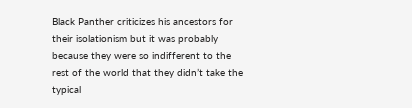Black Panther criticizes his ancestors for their isolationism but it was probably because they were so indifferent to the rest of the world that they didn’t take the typical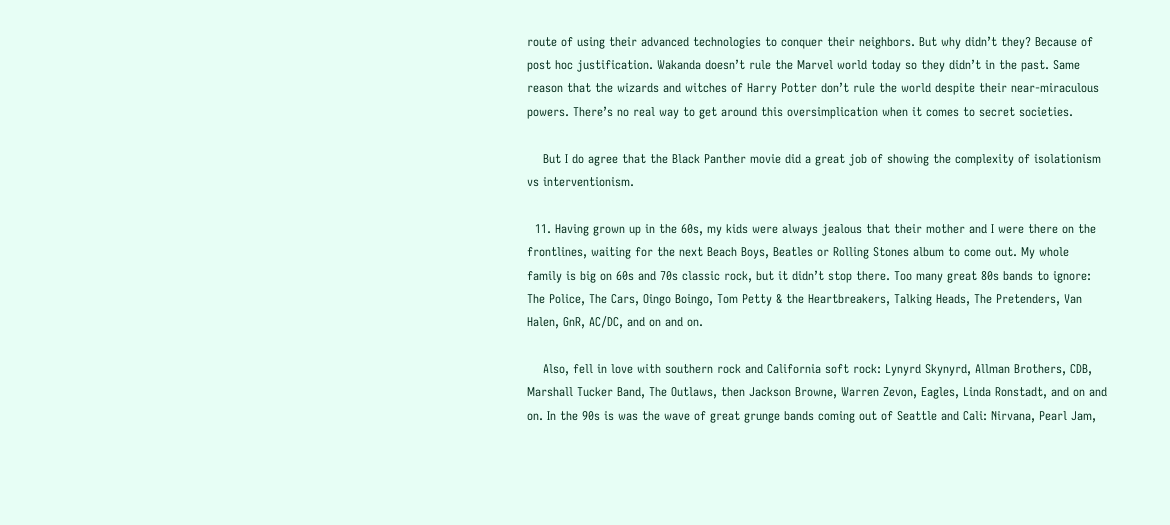route of using their advanced technologies to conquer their neighbors. But why didn’t they? Because of post hoc justification. Wakanda doesn’t rule the Marvel world today so they didn’t in the past. Same reason that the wizards and witches of Harry Potter don’t rule the world despite their near-miraculous powers. There’s no real way to get around this oversimplication when it comes to secret societies.

    But I do agree that the Black Panther movie did a great job of showing the complexity of isolationism vs interventionism.

  11. Having grown up in the 60s, my kids were always jealous that their mother and I were there on the frontlines, waiting for the next Beach Boys, Beatles or Rolling Stones album to come out. My whole family is big on 60s and 70s classic rock, but it didn’t stop there. Too many great 80s bands to ignore: The Police, The Cars, Oingo Boingo, Tom Petty & the Heartbreakers, Talking Heads, The Pretenders, Van Halen, GnR, AC/DC, and on and on.

    Also, fell in love with southern rock and California soft rock: Lynyrd Skynyrd, Allman Brothers, CDB, Marshall Tucker Band, The Outlaws, then Jackson Browne, Warren Zevon, Eagles, Linda Ronstadt, and on and on. In the 90s is was the wave of great grunge bands coming out of Seattle and Cali: Nirvana, Pearl Jam,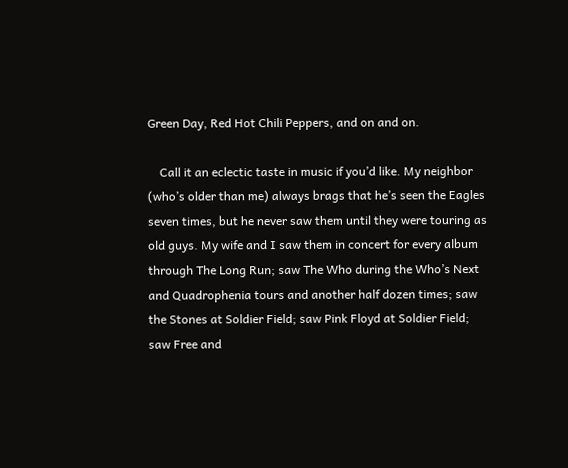Green Day, Red Hot Chili Peppers, and on and on.

    Call it an eclectic taste in music if you’d like. My neighbor (who’s older than me) always brags that he’s seen the Eagles seven times, but he never saw them until they were touring as old guys. My wife and I saw them in concert for every album through The Long Run; saw The Who during the Who’s Next and Quadrophenia tours and another half dozen times; saw the Stones at Soldier Field; saw Pink Floyd at Soldier Field; saw Free and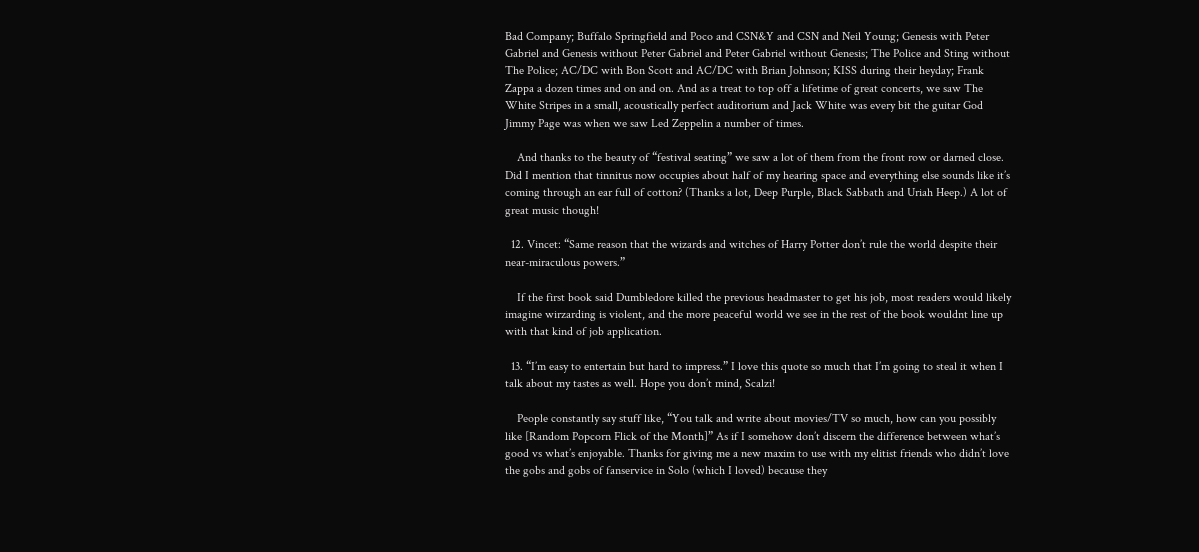Bad Company; Buffalo Springfield and Poco and CSN&Y and CSN and Neil Young; Genesis with Peter Gabriel and Genesis without Peter Gabriel and Peter Gabriel without Genesis; The Police and Sting without The Police; AC/DC with Bon Scott and AC/DC with Brian Johnson; KISS during their heyday; Frank Zappa a dozen times and on and on. And as a treat to top off a lifetime of great concerts, we saw The White Stripes in a small, acoustically perfect auditorium and Jack White was every bit the guitar God Jimmy Page was when we saw Led Zeppelin a number of times.

    And thanks to the beauty of “festival seating” we saw a lot of them from the front row or darned close. Did I mention that tinnitus now occupies about half of my hearing space and everything else sounds like it’s coming through an ear full of cotton? (Thanks a lot, Deep Purple, Black Sabbath and Uriah Heep.) A lot of great music though!

  12. Vincet: “Same reason that the wizards and witches of Harry Potter don’t rule the world despite their near-miraculous powers.”

    If the first book said Dumbledore killed the previous headmaster to get his job, most readers would likely imagine wirzarding is violent, and the more peaceful world we see in the rest of the book wouldnt line up with that kind of job application.

  13. “I’m easy to entertain but hard to impress.” I love this quote so much that I’m going to steal it when I talk about my tastes as well. Hope you don’t mind, Scalzi!

    People constantly say stuff like, “You talk and write about movies/TV so much, how can you possibly like [Random Popcorn Flick of the Month]” As if I somehow don’t discern the difference between what’s good vs what’s enjoyable. Thanks for giving me a new maxim to use with my elitist friends who didn’t love the gobs and gobs of fanservice in Solo (which I loved) because they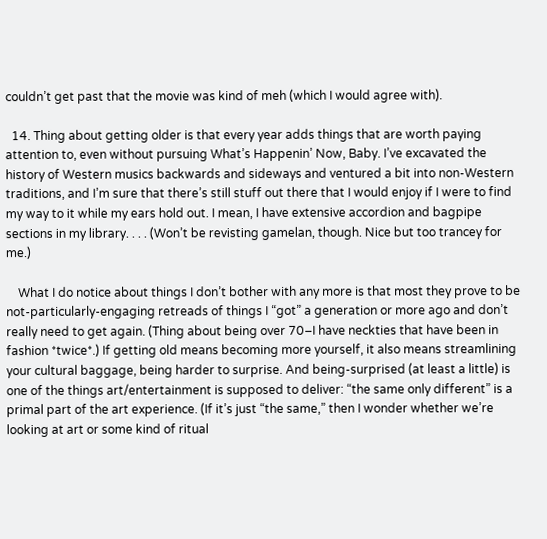couldn’t get past that the movie was kind of meh (which I would agree with).

  14. Thing about getting older is that every year adds things that are worth paying attention to, even without pursuing What’s Happenin’ Now, Baby. I’ve excavated the history of Western musics backwards and sideways and ventured a bit into non-Western traditions, and I’m sure that there’s still stuff out there that I would enjoy if I were to find my way to it while my ears hold out. I mean, I have extensive accordion and bagpipe sections in my library. . . . (Won’t be revisting gamelan, though. Nice but too trancey for me.)

    What I do notice about things I don’t bother with any more is that most they prove to be not-particularly-engaging retreads of things I “got” a generation or more ago and don’t really need to get again. (Thing about being over 70–I have neckties that have been in fashion *twice*.) If getting old means becoming more yourself, it also means streamlining your cultural baggage, being harder to surprise. And being-surprised (at least a little) is one of the things art/entertainment is supposed to deliver: “the same only different” is a primal part of the art experience. (If it’s just “the same,” then I wonder whether we’re looking at art or some kind of ritual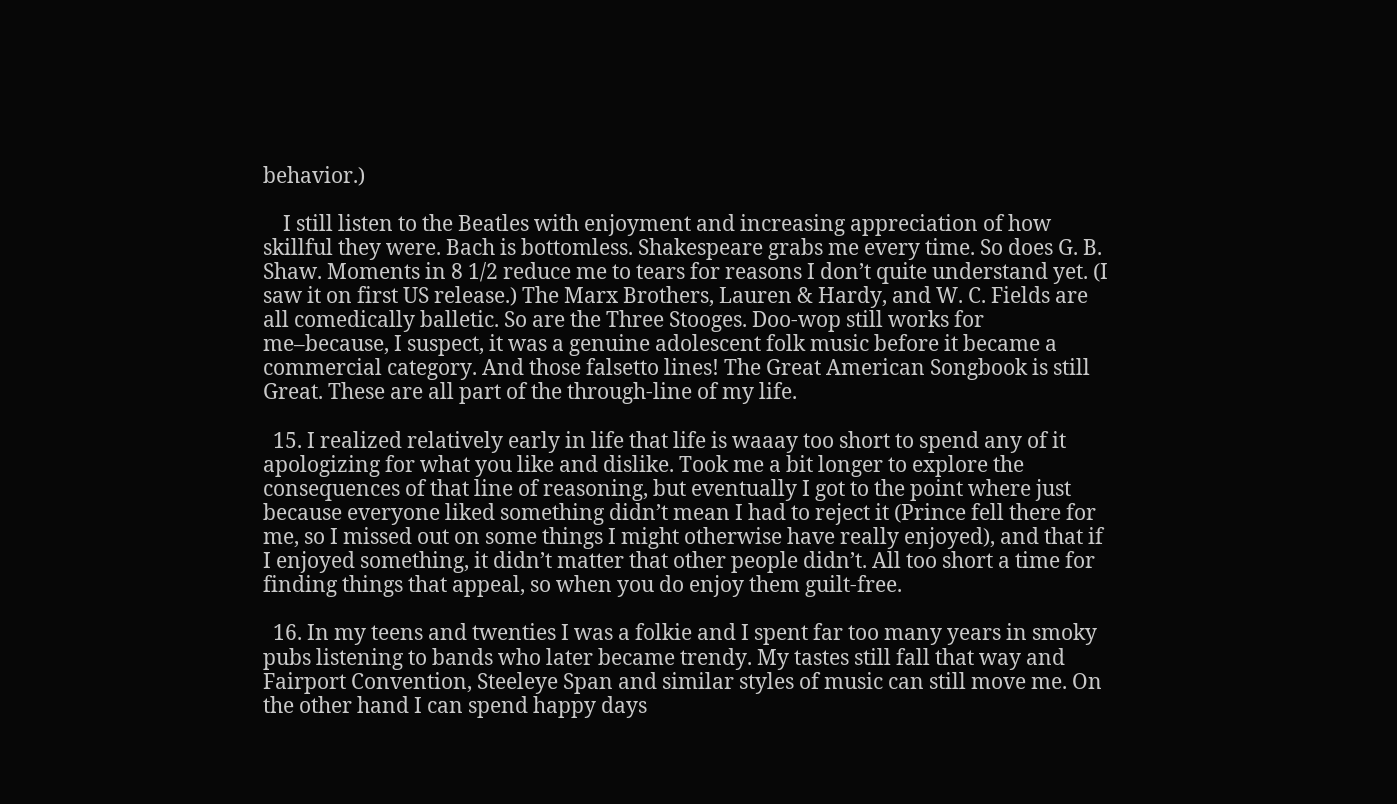behavior.)

    I still listen to the Beatles with enjoyment and increasing appreciation of how skillful they were. Bach is bottomless. Shakespeare grabs me every time. So does G. B. Shaw. Moments in 8 1/2 reduce me to tears for reasons I don’t quite understand yet. (I saw it on first US release.) The Marx Brothers, Lauren & Hardy, and W. C. Fields are all comedically balletic. So are the Three Stooges. Doo-wop still works for me–because, I suspect, it was a genuine adolescent folk music before it became a commercial category. And those falsetto lines! The Great American Songbook is still Great. These are all part of the through-line of my life.

  15. I realized relatively early in life that life is waaay too short to spend any of it apologizing for what you like and dislike. Took me a bit longer to explore the consequences of that line of reasoning, but eventually I got to the point where just because everyone liked something didn’t mean I had to reject it (Prince fell there for me, so I missed out on some things I might otherwise have really enjoyed), and that if I enjoyed something, it didn’t matter that other people didn’t. All too short a time for finding things that appeal, so when you do enjoy them guilt-free.

  16. In my teens and twenties I was a folkie and I spent far too many years in smoky pubs listening to bands who later became trendy. My tastes still fall that way and Fairport Convention, Steeleye Span and similar styles of music can still move me. On the other hand I can spend happy days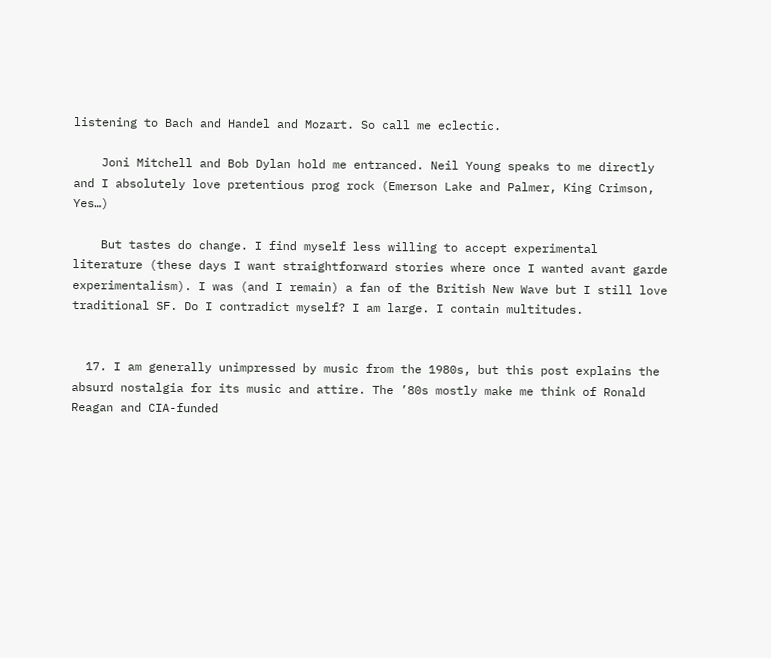listening to Bach and Handel and Mozart. So call me eclectic.

    Joni Mitchell and Bob Dylan hold me entranced. Neil Young speaks to me directly and I absolutely love pretentious prog rock (Emerson Lake and Palmer, King Crimson, Yes…)

    But tastes do change. I find myself less willing to accept experimental literature (these days I want straightforward stories where once I wanted avant garde experimentalism). I was (and I remain) a fan of the British New Wave but I still love traditional SF. Do I contradict myself? I am large. I contain multitudes.


  17. I am generally unimpressed by music from the 1980s, but this post explains the absurd nostalgia for its music and attire. The ’80s mostly make me think of Ronald Reagan and CIA-funded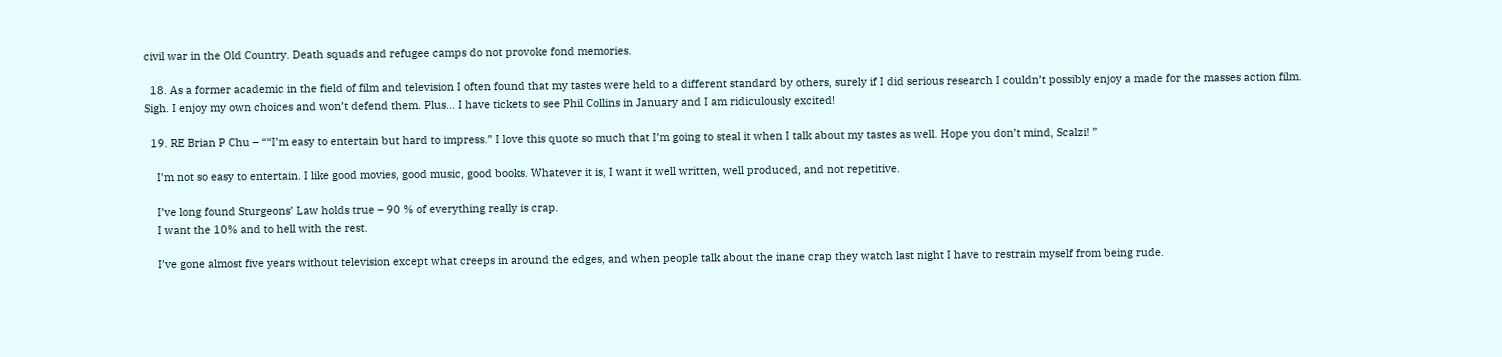civil war in the Old Country. Death squads and refugee camps do not provoke fond memories.

  18. As a former academic in the field of film and television I often found that my tastes were held to a different standard by others, surely if I did serious research I couldn’t possibly enjoy a made for the masses action film. Sigh. I enjoy my own choices and won’t defend them. Plus… I have tickets to see Phil Collins in January and I am ridiculously excited!

  19. RE Brian P Chu – ““I’m easy to entertain but hard to impress.” I love this quote so much that I’m going to steal it when I talk about my tastes as well. Hope you don’t mind, Scalzi! ”

    I’m not so easy to entertain. I like good movies, good music, good books. Whatever it is, I want it well written, well produced, and not repetitive.

    I’ve long found Sturgeons’ Law holds true – 90 % of everything really is crap.
    I want the 10% and to hell with the rest.

    I’ve gone almost five years without television except what creeps in around the edges, and when people talk about the inane crap they watch last night I have to restrain myself from being rude.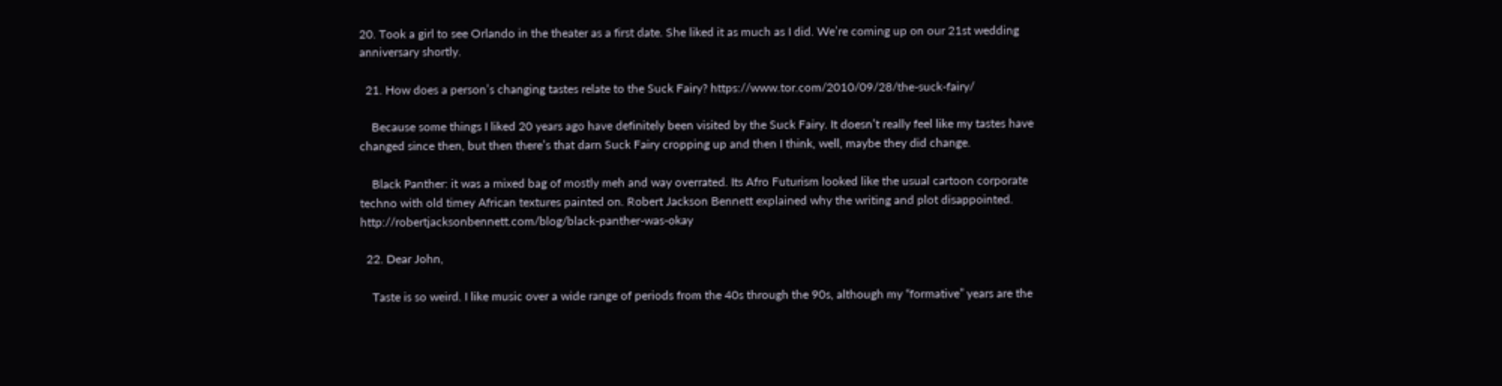20. Took a girl to see Orlando in the theater as a first date. She liked it as much as I did. We’re coming up on our 21st wedding anniversary shortly.

  21. How does a person’s changing tastes relate to the Suck Fairy? https://www.tor.com/2010/09/28/the-suck-fairy/

    Because some things I liked 20 years ago have definitely been visited by the Suck Fairy. It doesn’t really feel like my tastes have changed since then, but then there’s that darn Suck Fairy cropping up and then I think, well, maybe they did change.

    Black Panther: it was a mixed bag of mostly meh and way overrated. Its Afro Futurism looked like the usual cartoon corporate techno with old timey African textures painted on. Robert Jackson Bennett explained why the writing and plot disappointed. http://robertjacksonbennett.com/blog/black-panther-was-okay

  22. Dear John,

    Taste is so weird. I like music over a wide range of periods from the 40s through the 90s, although my “formative” years are the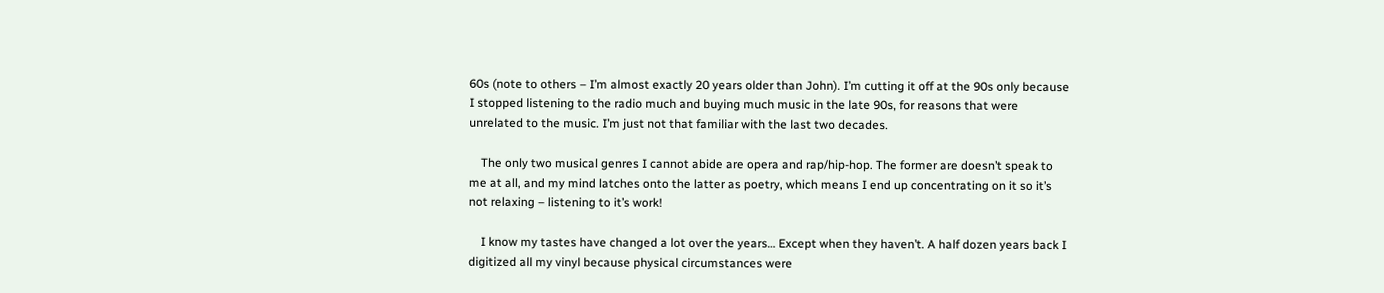60s (note to others – I’m almost exactly 20 years older than John). I’m cutting it off at the 90s only because I stopped listening to the radio much and buying much music in the late 90s, for reasons that were unrelated to the music. I’m just not that familiar with the last two decades.

    The only two musical genres I cannot abide are opera and rap/hip-hop. The former are doesn’t speak to me at all, and my mind latches onto the latter as poetry, which means I end up concentrating on it so it’s not relaxing – listening to it’s work!

    I know my tastes have changed a lot over the years… Except when they haven’t. A half dozen years back I digitized all my vinyl because physical circumstances were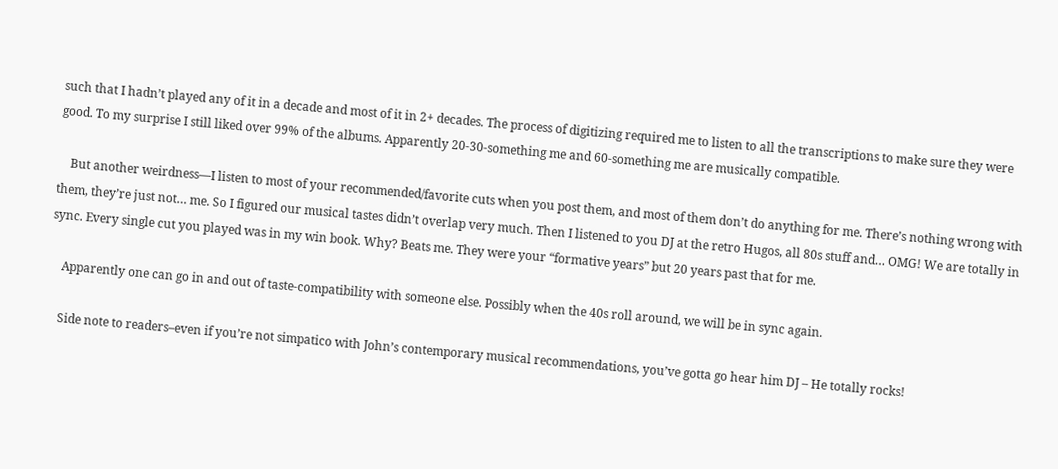such that I hadn’t played any of it in a decade and most of it in 2+ decades. The process of digitizing required me to listen to all the transcriptions to make sure they were good. To my surprise I still liked over 99% of the albums. Apparently 20-30-something me and 60-something me are musically compatible.

    But another weirdness—I listen to most of your recommended/favorite cuts when you post them, and most of them don’t do anything for me. There’s nothing wrong with them, they’re just not… me. So I figured our musical tastes didn’t overlap very much. Then I listened to you DJ at the retro Hugos, all 80s stuff and… OMG! We are totally in sync. Every single cut you played was in my win book. Why? Beats me. They were your “formative years” but 20 years past that for me.

    Apparently one can go in and out of taste-compatibility with someone else. Possibly when the 40s roll around, we will be in sync again.

    Side note to readers–even if you’re not simpatico with John’s contemporary musical recommendations, you’ve gotta go hear him DJ – He totally rocks!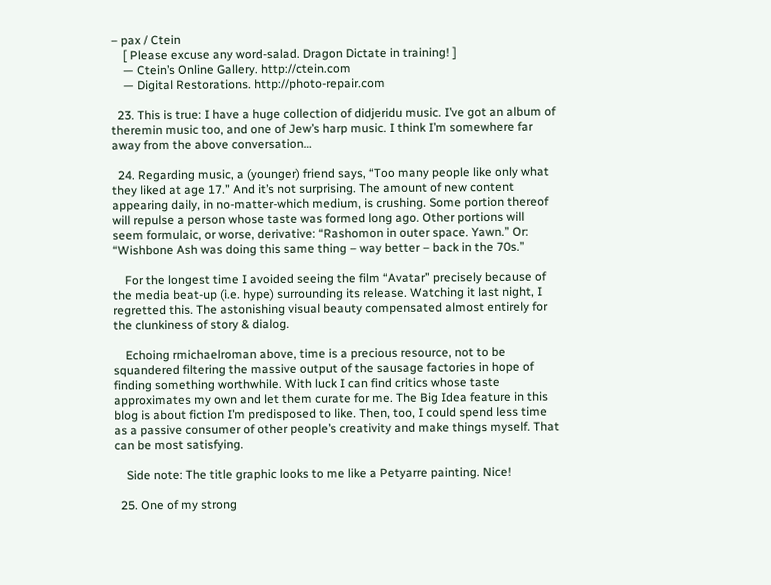– pax / Ctein
    [ Please excuse any word-salad. Dragon Dictate in training! ]
    — Ctein’s Online Gallery. http://ctein.com
    — Digital Restorations. http://photo-repair.com

  23. This is true: I have a huge collection of didjeridu music. I’ve got an album of theremin music too, and one of Jew’s harp music. I think I’m somewhere far away from the above conversation…

  24. Regarding music, a (younger) friend says, “Too many people like only what they liked at age 17.” And it’s not surprising. The amount of new content appearing daily, in no-matter-which medium, is crushing. Some portion thereof will repulse a person whose taste was formed long ago. Other portions will seem formulaic, or worse, derivative: “Rashomon in outer space. Yawn.” Or: “Wishbone Ash was doing this same thing – way better – back in the 70s.”

    For the longest time I avoided seeing the film “Avatar” precisely because of the media beat-up (i.e. hype) surrounding its release. Watching it last night, I regretted this. The astonishing visual beauty compensated almost entirely for the clunkiness of story & dialog.

    Echoing rmichaelroman above, time is a precious resource, not to be squandered filtering the massive output of the sausage factories in hope of finding something worthwhile. With luck I can find critics whose taste approximates my own and let them curate for me. The Big Idea feature in this blog is about fiction I’m predisposed to like. Then, too, I could spend less time as a passive consumer of other people’s creativity and make things myself. That can be most satisfying.

    Side note: The title graphic looks to me like a Petyarre painting. Nice!

  25. One of my strong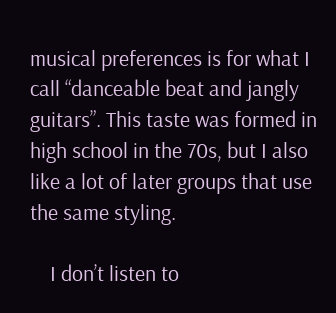musical preferences is for what I call “danceable beat and jangly guitars”. This taste was formed in high school in the 70s, but I also like a lot of later groups that use the same styling.

    I don’t listen to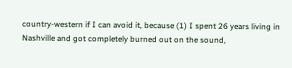country-western if I can avoid it, because (1) I spent 26 years living in Nashville and got completely burned out on the sound,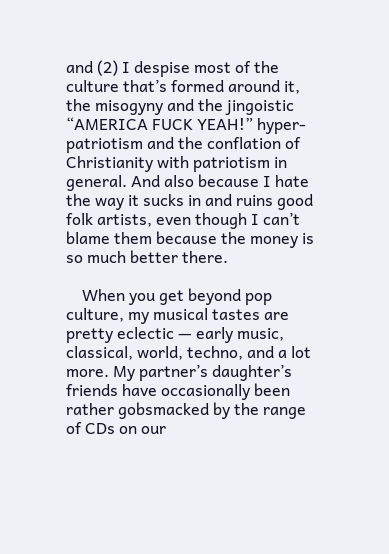and (2) I despise most of the culture that’s formed around it, the misogyny and the jingoistic “AMERICA FUCK YEAH!” hyper-patriotism and the conflation of Christianity with patriotism in general. And also because I hate the way it sucks in and ruins good folk artists, even though I can’t blame them because the money is so much better there.

    When you get beyond pop culture, my musical tastes are pretty eclectic — early music, classical, world, techno, and a lot more. My partner’s daughter’s friends have occasionally been rather gobsmacked by the range of CDs on our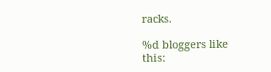racks.

%d bloggers like this: